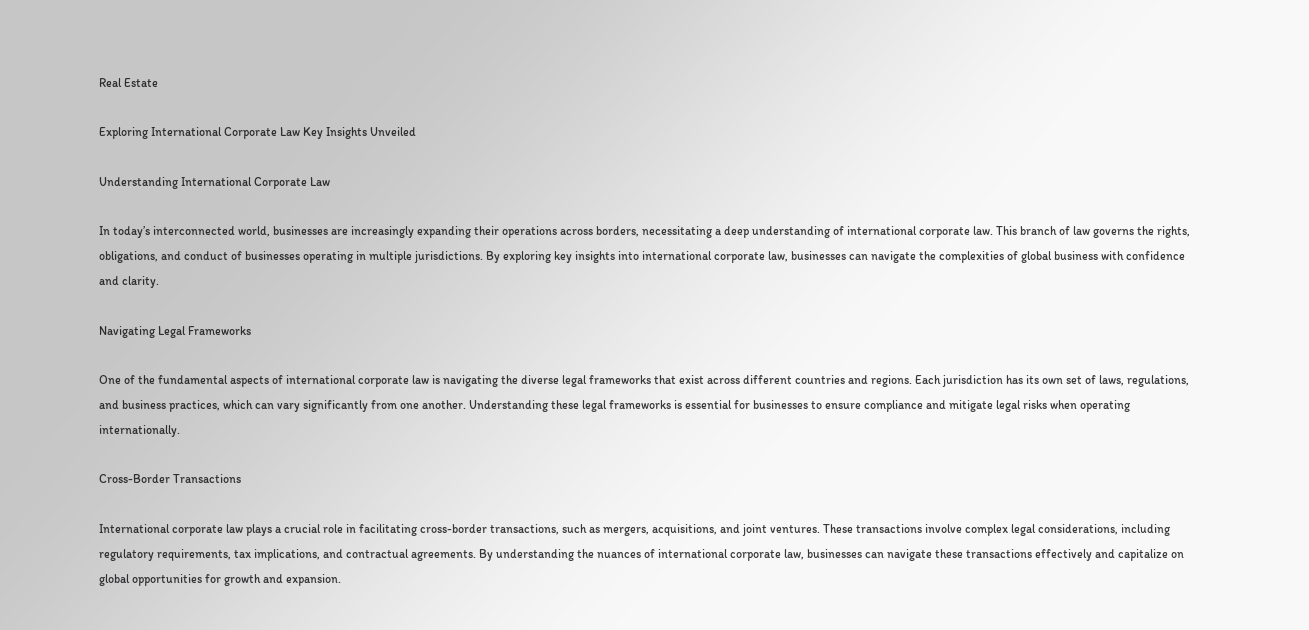Real Estate

Exploring International Corporate Law Key Insights Unveiled

Understanding International Corporate Law

In today’s interconnected world, businesses are increasingly expanding their operations across borders, necessitating a deep understanding of international corporate law. This branch of law governs the rights, obligations, and conduct of businesses operating in multiple jurisdictions. By exploring key insights into international corporate law, businesses can navigate the complexities of global business with confidence and clarity.

Navigating Legal Frameworks

One of the fundamental aspects of international corporate law is navigating the diverse legal frameworks that exist across different countries and regions. Each jurisdiction has its own set of laws, regulations, and business practices, which can vary significantly from one another. Understanding these legal frameworks is essential for businesses to ensure compliance and mitigate legal risks when operating internationally.

Cross-Border Transactions

International corporate law plays a crucial role in facilitating cross-border transactions, such as mergers, acquisitions, and joint ventures. These transactions involve complex legal considerations, including regulatory requirements, tax implications, and contractual agreements. By understanding the nuances of international corporate law, businesses can navigate these transactions effectively and capitalize on global opportunities for growth and expansion.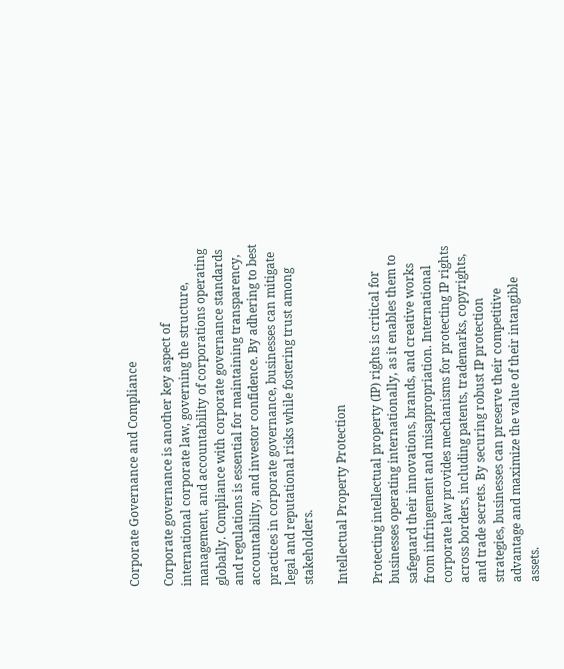Corporate Governance and Compliance

Corporate governance is another key aspect of international corporate law, governing the structure, management, and accountability of corporations operating globally. Compliance with corporate governance standards and regulations is essential for maintaining transparency, accountability, and investor confidence. By adhering to best practices in corporate governance, businesses can mitigate legal and reputational risks while fostering trust among stakeholders.

Intellectual Property Protection

Protecting intellectual property (IP) rights is critical for businesses operating internationally, as it enables them to safeguard their innovations, brands, and creative works from infringement and misappropriation. International corporate law provides mechanisms for protecting IP rights across borders, including patents, trademarks, copyrights, and trade secrets. By securing robust IP protection strategies, businesses can preserve their competitive advantage and maximize the value of their intangible assets.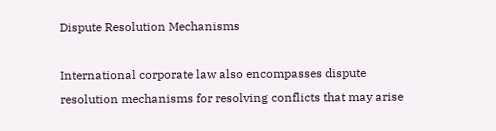Dispute Resolution Mechanisms

International corporate law also encompasses dispute resolution mechanisms for resolving conflicts that may arise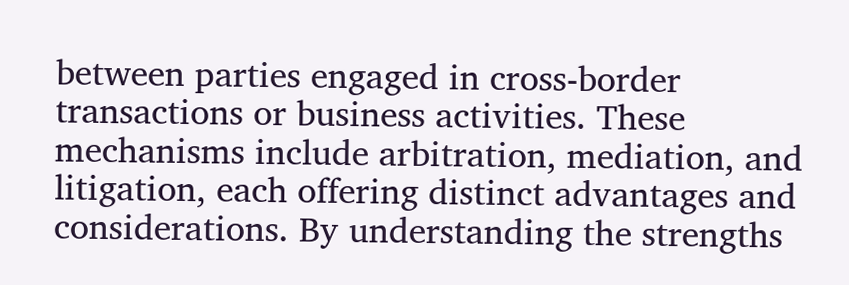between parties engaged in cross-border transactions or business activities. These mechanisms include arbitration, mediation, and litigation, each offering distinct advantages and considerations. By understanding the strengths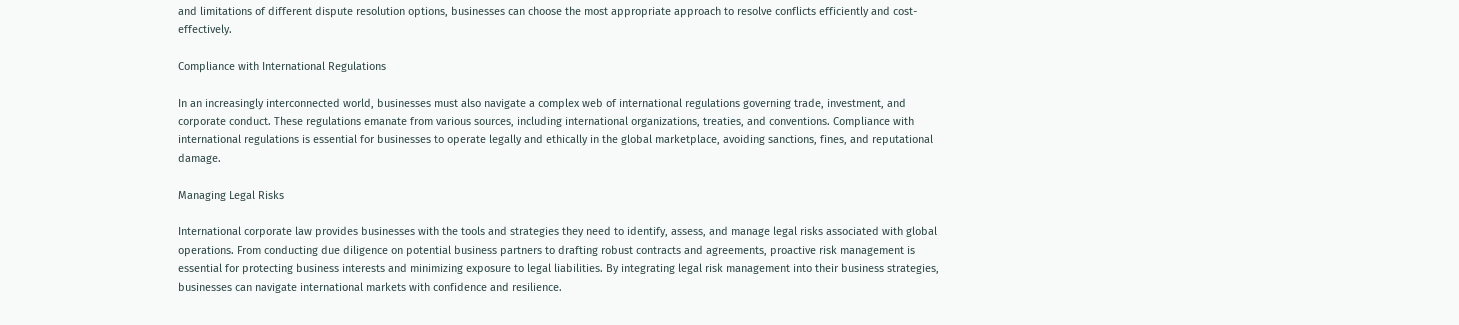and limitations of different dispute resolution options, businesses can choose the most appropriate approach to resolve conflicts efficiently and cost-effectively.

Compliance with International Regulations

In an increasingly interconnected world, businesses must also navigate a complex web of international regulations governing trade, investment, and corporate conduct. These regulations emanate from various sources, including international organizations, treaties, and conventions. Compliance with international regulations is essential for businesses to operate legally and ethically in the global marketplace, avoiding sanctions, fines, and reputational damage.

Managing Legal Risks

International corporate law provides businesses with the tools and strategies they need to identify, assess, and manage legal risks associated with global operations. From conducting due diligence on potential business partners to drafting robust contracts and agreements, proactive risk management is essential for protecting business interests and minimizing exposure to legal liabilities. By integrating legal risk management into their business strategies, businesses can navigate international markets with confidence and resilience.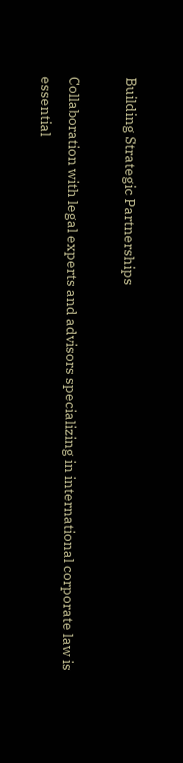Building Strategic Partnerships

Collaboration with legal experts and advisors specializing in international corporate law is essential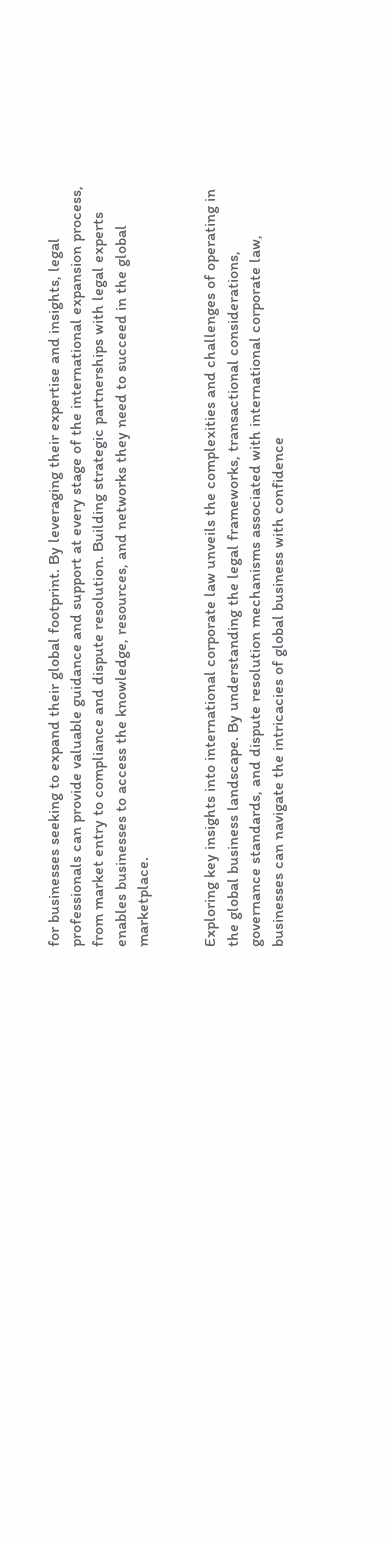for businesses seeking to expand their global footprint. By leveraging their expertise and insights, legal professionals can provide valuable guidance and support at every stage of the international expansion process, from market entry to compliance and dispute resolution. Building strategic partnerships with legal experts enables businesses to access the knowledge, resources, and networks they need to succeed in the global marketplace.


Exploring key insights into international corporate law unveils the complexities and challenges of operating in the global business landscape. By understanding the legal frameworks, transactional considerations, governance standards, and dispute resolution mechanisms associated with international corporate law, businesses can navigate the intricacies of global business with confidence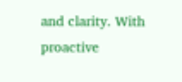and clarity. With proactive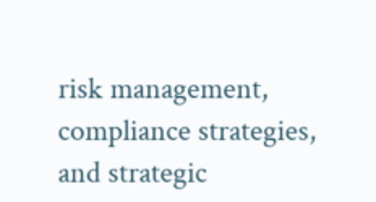risk management, compliance strategies, and strategic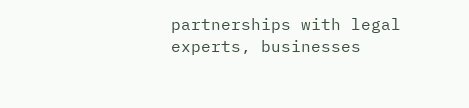partnerships with legal experts, businesses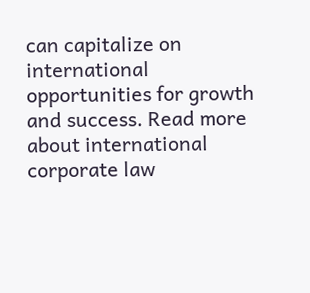can capitalize on international opportunities for growth and success. Read more about international corporate law